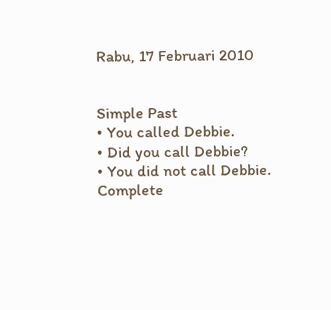Rabu, 17 Februari 2010


Simple Past
• You called Debbie.
• Did you call Debbie?
• You did not call Debbie.
Complete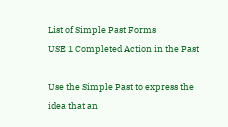List of Simple Past Forms
USE 1 Completed Action in the Past

Use the Simple Past to express the idea that an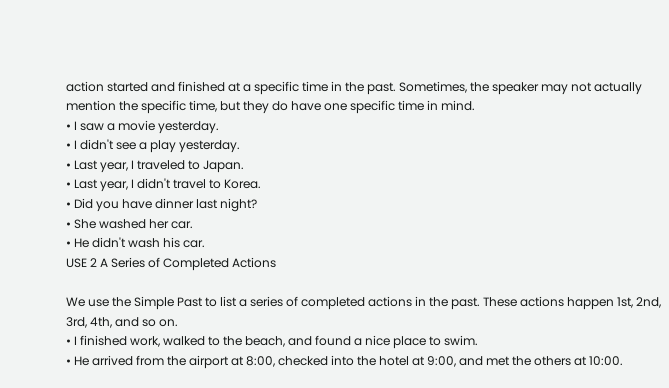action started and finished at a specific time in the past. Sometimes, the speaker may not actually mention the specific time, but they do have one specific time in mind.
• I saw a movie yesterday.
• I didn't see a play yesterday.
• Last year, I traveled to Japan.
• Last year, I didn't travel to Korea.
• Did you have dinner last night?
• She washed her car.
• He didn't wash his car.
USE 2 A Series of Completed Actions

We use the Simple Past to list a series of completed actions in the past. These actions happen 1st, 2nd, 3rd, 4th, and so on.
• I finished work, walked to the beach, and found a nice place to swim.
• He arrived from the airport at 8:00, checked into the hotel at 9:00, and met the others at 10:00.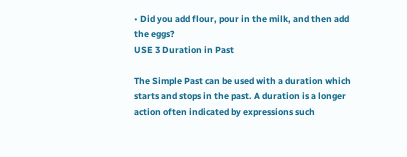• Did you add flour, pour in the milk, and then add the eggs?
USE 3 Duration in Past

The Simple Past can be used with a duration which starts and stops in the past. A duration is a longer action often indicated by expressions such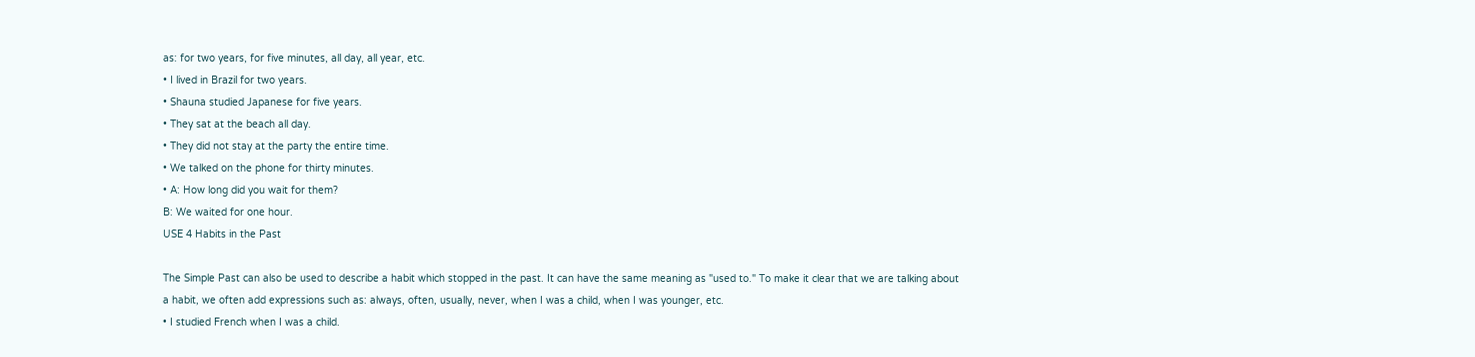as: for two years, for five minutes, all day, all year, etc.
• I lived in Brazil for two years.
• Shauna studied Japanese for five years.
• They sat at the beach all day.
• They did not stay at the party the entire time.
• We talked on the phone for thirty minutes.
• A: How long did you wait for them?
B: We waited for one hour.
USE 4 Habits in the Past

The Simple Past can also be used to describe a habit which stopped in the past. It can have the same meaning as "used to." To make it clear that we are talking about a habit, we often add expressions such as: always, often, usually, never, when I was a child, when I was younger, etc.
• I studied French when I was a child.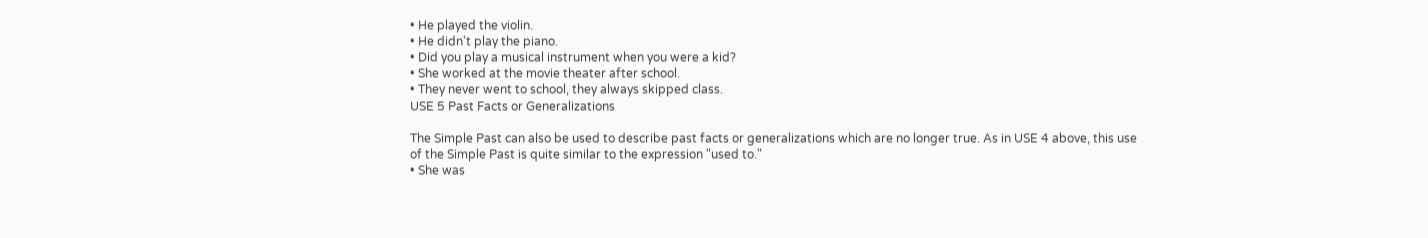• He played the violin.
• He didn't play the piano.
• Did you play a musical instrument when you were a kid?
• She worked at the movie theater after school.
• They never went to school, they always skipped class.
USE 5 Past Facts or Generalizations

The Simple Past can also be used to describe past facts or generalizations which are no longer true. As in USE 4 above, this use of the Simple Past is quite similar to the expression "used to."
• She was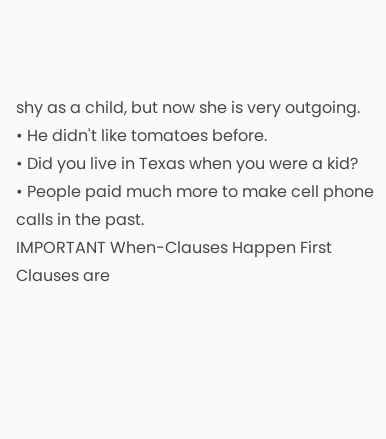shy as a child, but now she is very outgoing.
• He didn't like tomatoes before.
• Did you live in Texas when you were a kid?
• People paid much more to make cell phone calls in the past.
IMPORTANT When-Clauses Happen First
Clauses are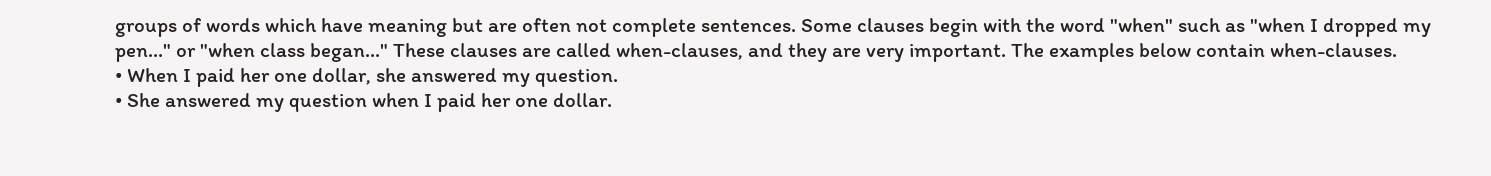groups of words which have meaning but are often not complete sentences. Some clauses begin with the word "when" such as "when I dropped my pen..." or "when class began..." These clauses are called when-clauses, and they are very important. The examples below contain when-clauses.
• When I paid her one dollar, she answered my question.
• She answered my question when I paid her one dollar.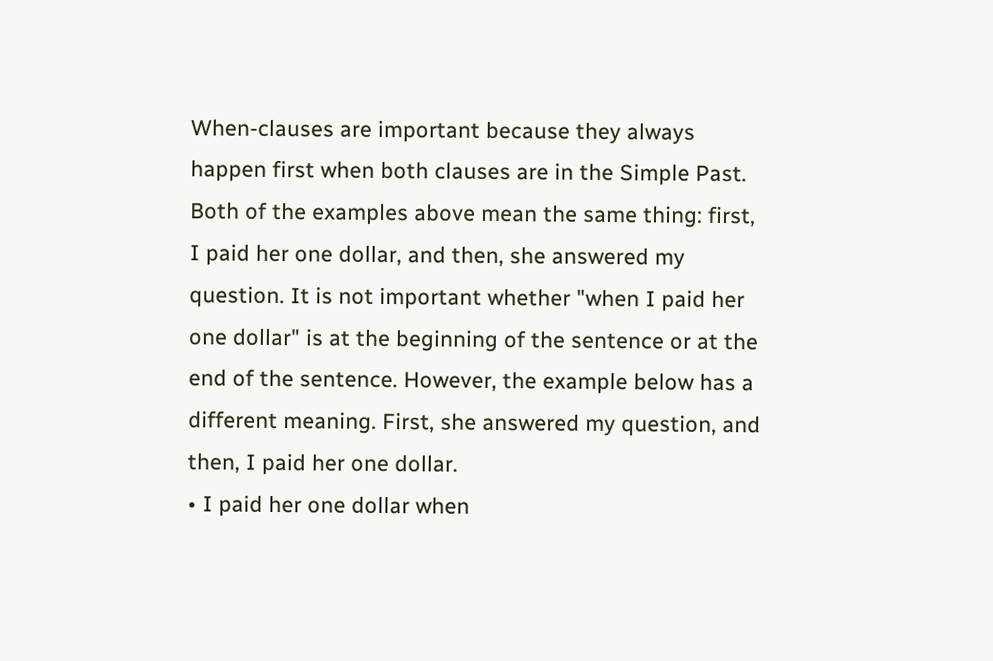When-clauses are important because they always happen first when both clauses are in the Simple Past. Both of the examples above mean the same thing: first, I paid her one dollar, and then, she answered my question. It is not important whether "when I paid her one dollar" is at the beginning of the sentence or at the end of the sentence. However, the example below has a different meaning. First, she answered my question, and then, I paid her one dollar.
• I paid her one dollar when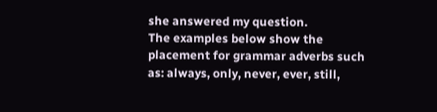she answered my question.
The examples below show the placement for grammar adverbs such as: always, only, never, ever, still,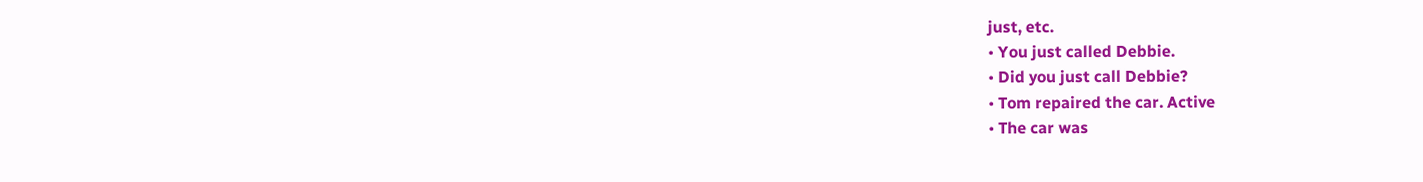just, etc.
• You just called Debbie.
• Did you just call Debbie?
• Tom repaired the car. Active
• The car was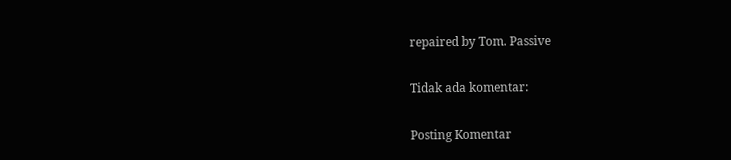repaired by Tom. Passive

Tidak ada komentar:

Posting Komentar